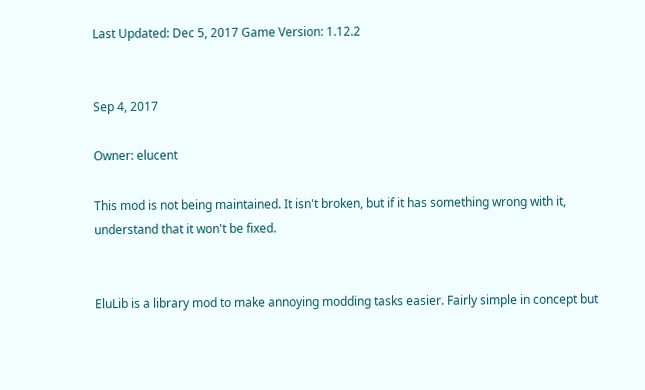Last Updated: Dec 5, 2017 Game Version: 1.12.2


Sep 4, 2017

Owner: elucent

This mod is not being maintained. It isn't broken, but if it has something wrong with it, understand that it won't be fixed.


EluLib is a library mod to make annoying modding tasks easier. Fairly simple in concept but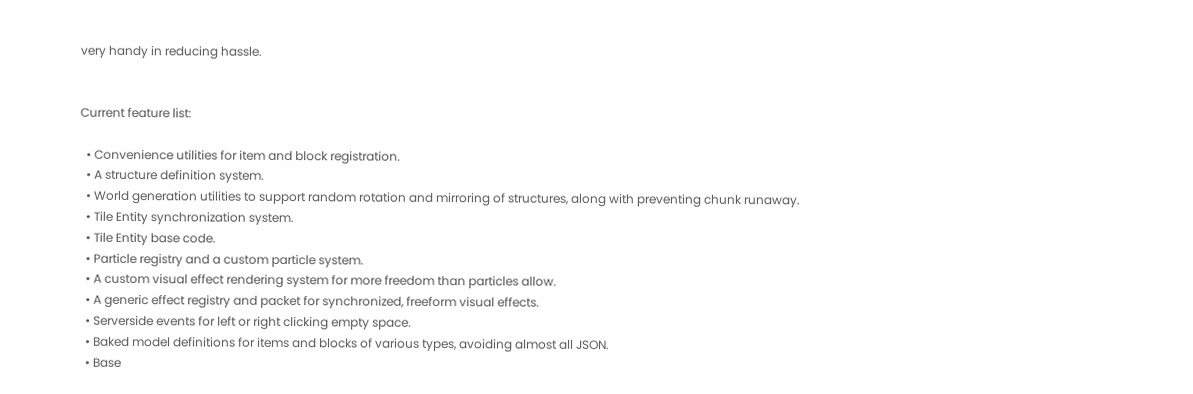very handy in reducing hassle.


Current feature list:

  • Convenience utilities for item and block registration.
  • A structure definition system.
  • World generation utilities to support random rotation and mirroring of structures, along with preventing chunk runaway.
  • Tile Entity synchronization system.
  • Tile Entity base code.
  • Particle registry and a custom particle system.
  • A custom visual effect rendering system for more freedom than particles allow.
  • A generic effect registry and packet for synchronized, freeform visual effects.
  • Serverside events for left or right clicking empty space.
  • Baked model definitions for items and blocks of various types, avoiding almost all JSON.
  • Base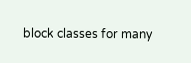block classes for many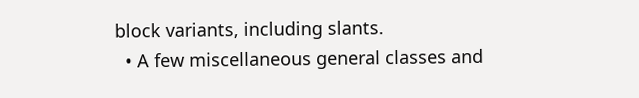block variants, including slants.
  • A few miscellaneous general classes and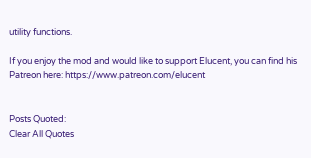utility functions.

If you enjoy the mod and would like to support Elucent, you can find his Patreon here: https://www.patreon.com/elucent


Posts Quoted:
Clear All Quotes